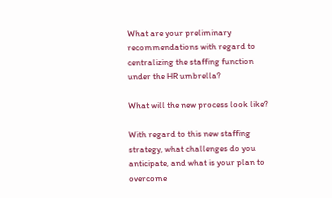What are your preliminary recommendations with regard to centralizing the staffing function under the HR umbrella?

What will the new process look like?

With regard to this new staffing strategy, what challenges do you anticipate, and what is your plan to overcome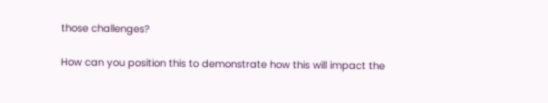those challenges?

How can you position this to demonstrate how this will impact the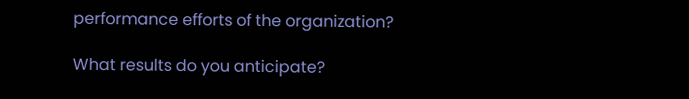performance efforts of the organization?

What results do you anticipate?